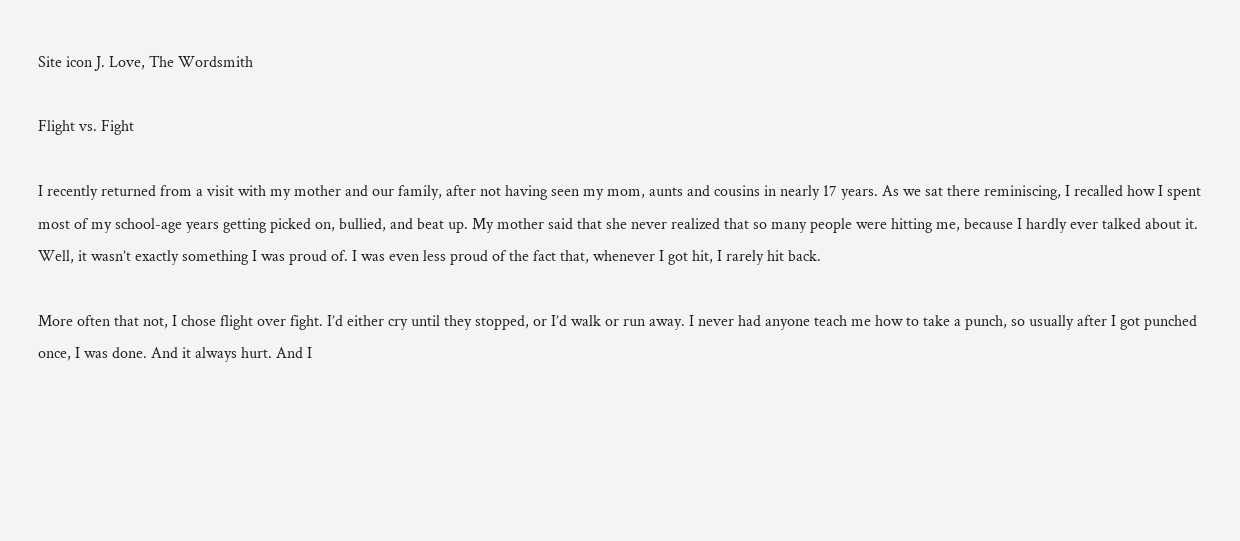Site icon J. Love, The Wordsmith

Flight vs. Fight

I recently returned from a visit with my mother and our family, after not having seen my mom, aunts and cousins in nearly 17 years. As we sat there reminiscing, I recalled how I spent most of my school-age years getting picked on, bullied, and beat up. My mother said that she never realized that so many people were hitting me, because I hardly ever talked about it. Well, it wasn’t exactly something I was proud of. I was even less proud of the fact that, whenever I got hit, I rarely hit back.

More often that not, I chose flight over fight. I’d either cry until they stopped, or I’d walk or run away. I never had anyone teach me how to take a punch, so usually after I got punched once, I was done. And it always hurt. And I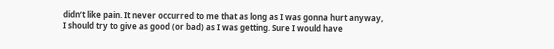didn’t like pain. It never occurred to me that as long as I was gonna hurt anyway, I should try to give as good (or bad) as I was getting. Sure I would have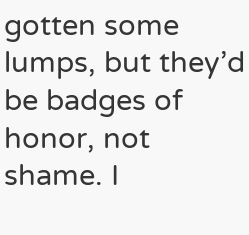gotten some lumps, but they’d be badges of honor, not shame. I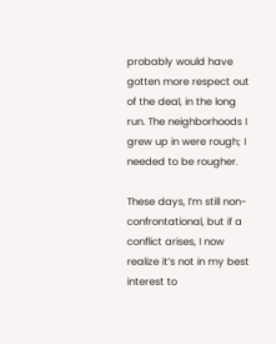probably would have gotten more respect out of the deal, in the long run. The neighborhoods I grew up in were rough; I needed to be rougher.

These days, I’m still non-confrontational, but if a conflict arises, I now realize it’s not in my best interest to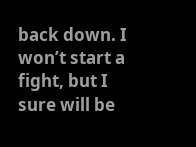back down. I won’t start a fight, but I sure will be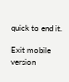quick to end it.

Exit mobile version